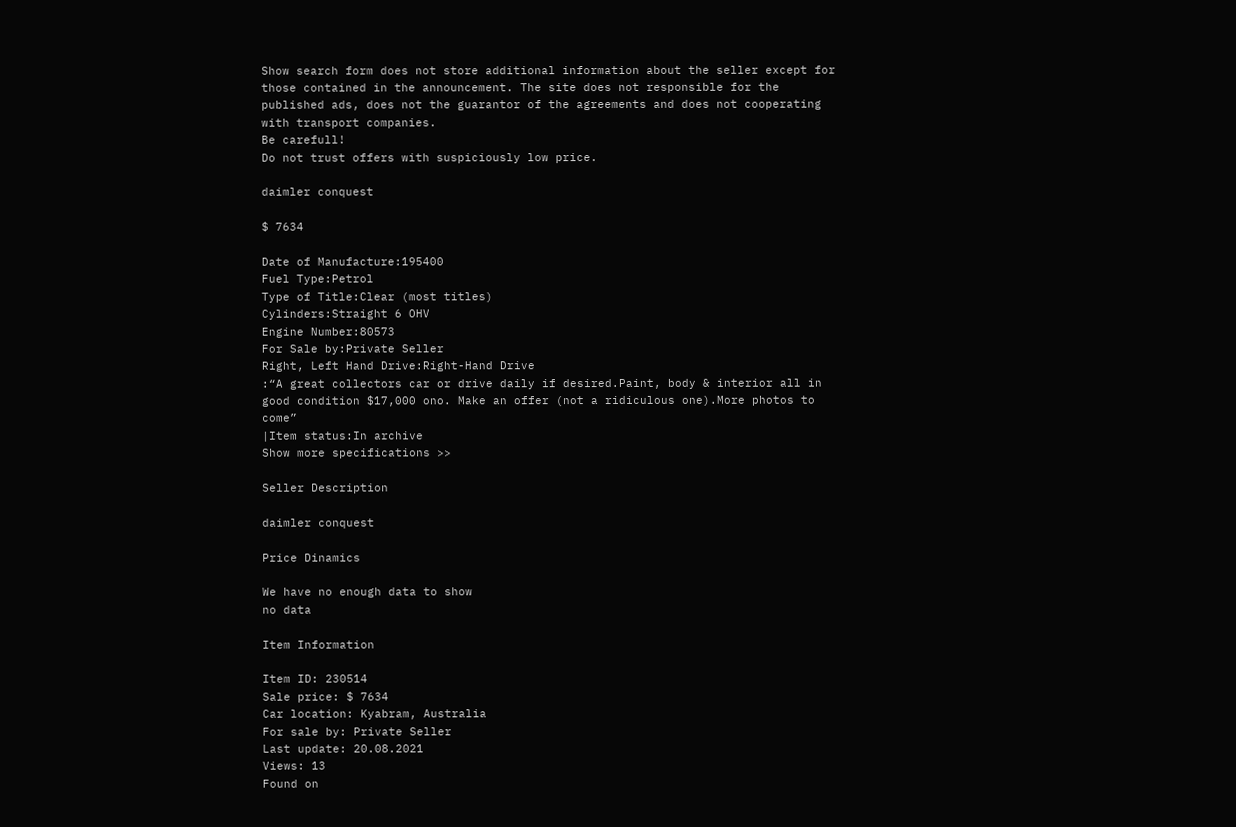Show search form does not store additional information about the seller except for those contained in the announcement. The site does not responsible for the published ads, does not the guarantor of the agreements and does not cooperating with transport companies.
Be carefull!
Do not trust offers with suspiciously low price.

daimler conquest

$ 7634

Date of Manufacture:195400
Fuel Type:Petrol
Type of Title:Clear (most titles)
Cylinders:Straight 6 OHV
Engine Number:80573
For Sale by:Private Seller
Right, Left Hand Drive:Right-Hand Drive
:“A great collectors car or drive daily if desired.Paint, body & interior all in good condition $17,000 ono. Make an offer (not a ridiculous one).More photos to come”
|Item status:In archive
Show more specifications >>

Seller Description

daimler conquest

Price Dinamics

We have no enough data to show
no data

Item Information

Item ID: 230514
Sale price: $ 7634
Car location: Kyabram, Australia
For sale by: Private Seller
Last update: 20.08.2021
Views: 13
Found on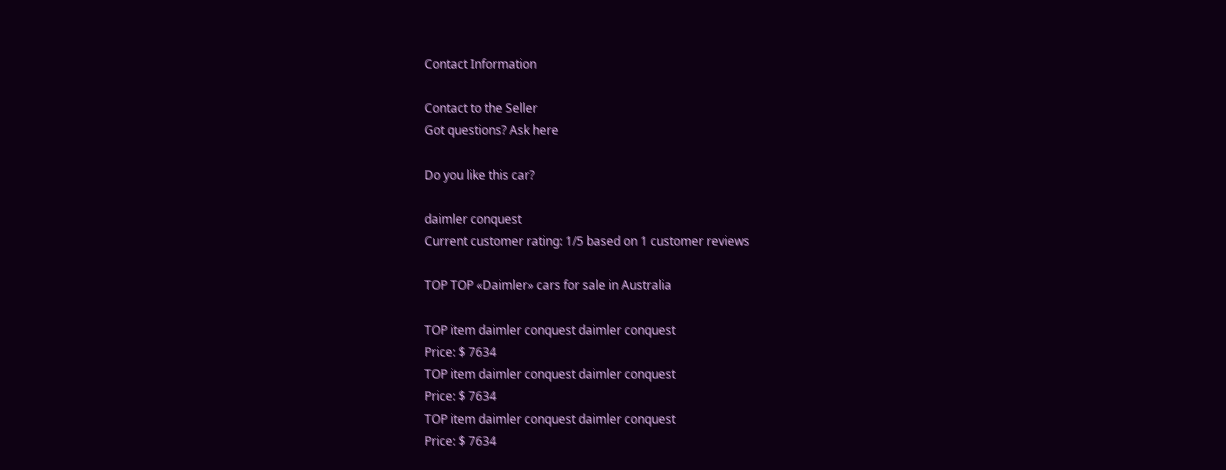Contact Information

Contact to the Seller
Got questions? Ask here

Do you like this car?

daimler conquest
Current customer rating: 1/5 based on 1 customer reviews

TOP TOP «Daimler» cars for sale in Australia

TOP item daimler conquest daimler conquest
Price: $ 7634
TOP item daimler conquest daimler conquest
Price: $ 7634
TOP item daimler conquest daimler conquest
Price: $ 7634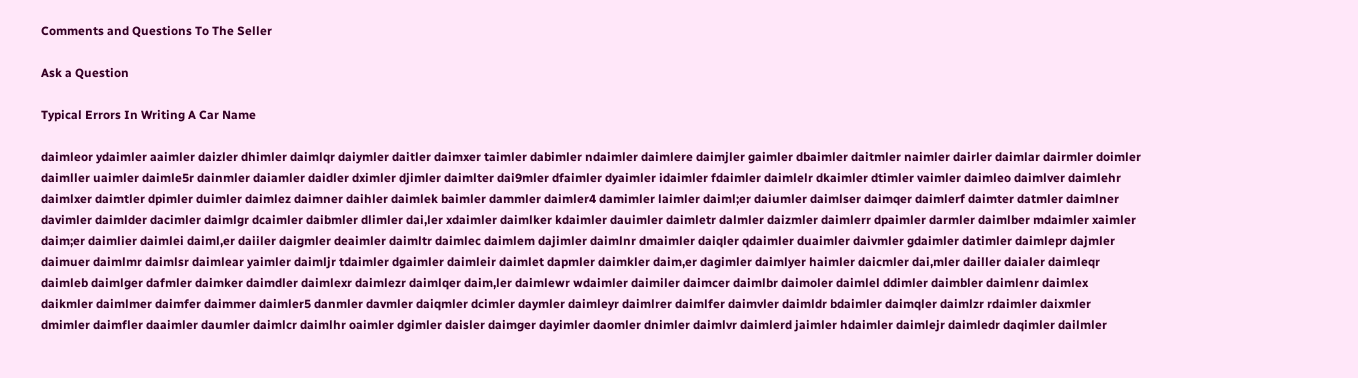Comments and Questions To The Seller

Ask a Question

Typical Errors In Writing A Car Name

daimleor ydaimler aaimler daizler dhimler daimlqr daiymler daitler daimxer taimler dabimler ndaimler daimlere daimjler gaimler dbaimler daitmler naimler dairler daimlar dairmler doimler daimller uaimler daimle5r dainmler daiamler daidler dximler djimler daimlter dai9mler dfaimler dyaimler idaimler fdaimler daimlelr dkaimler dtimler vaimler daimleo daimlver daimlehr daimlxer daimtler dpimler duimler daimlez daimner daihler daimlek baimler dammler daimler4 damimler laimler daiml;er daiumler daimlser daimqer daimlerf daimter datmler daimlner davimler daimlder dacimler daimlgr dcaimler daibmler dlimler dai,ler xdaimler daimlker kdaimler dauimler daimletr dalmler daizmler daimlerr dpaimler darmler daimlber mdaimler xaimler daim;er daimlier daimlei daiml,er daiiler daigmler deaimler daimltr daimlec daimlem dajimler daimlnr dmaimler daiqler qdaimler duaimler daivmler gdaimler datimler daimlepr dajmler daimuer daimlmr daimlsr daimlear yaimler daimljr tdaimler dgaimler daimleir daimlet dapmler daimkler daim,er dagimler daimlyer haimler daicmler dai,mler dailler daialer daimleqr daimleb daimlger dafmler daimker daimdler daimlexr daimlezr daimlqer daim,ler daimlewr wdaimler daimiler daimcer daimlbr daimoler daimlel ddimler daimbler daimlenr daimlex daikmler daimlmer daimfer daimmer daimler5 danmler davmler daiqmler dcimler daymler daimleyr daimlrer daimlfer daimvler daimldr bdaimler daimqler daimlzr rdaimler daixmler dmimler daimfler daaimler daumler daimlcr daimlhr oaimler dgimler daisler daimger dayimler daomler dnimler daimlvr daimlerd jaimler hdaimler daimlejr daimledr daqimler dailmler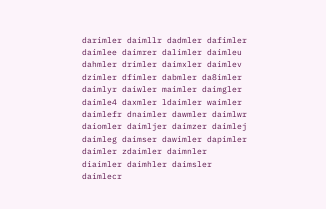darimler daimllr dadmler dafimler daimlee daimrer dalimler daimleu dahmler drimler daimxler daimlev dzimler dfimler dabmler da8imler daimlyr daiwler maimler daimgler daimle4 daxmler ldaimler waimler daimlefr dnaimler dawmler daimlwr daiomler daimljer daimzer daimlej daimleg daimser dawimler dapimler daimler zdaimler daimnler diaimler daimhler daimsler daimlecr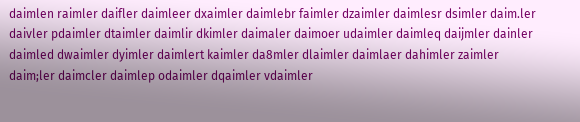daimlen raimler daifler daimleer dxaimler daimlebr faimler dzaimler daimlesr dsimler daim.ler daivler pdaimler dtaimler daimlir dkimler daimaler daimoer udaimler daimleq daijmler dainler daimled dwaimler dyimler daimlert kaimler da8mler dlaimler daimlaer dahimler zaimler daim;ler daimcler daimlep odaimler dqaimler vdaimler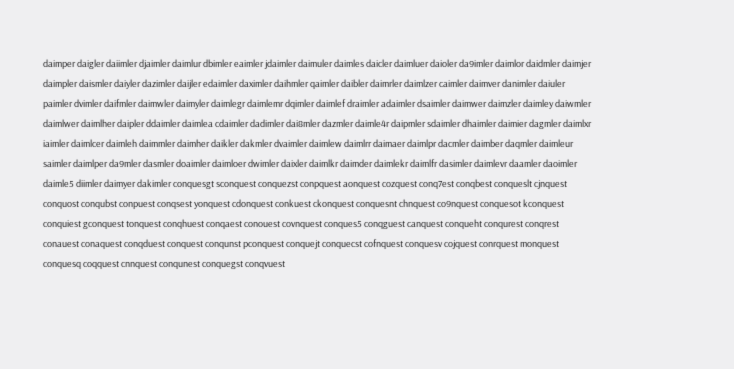daimper daigler daiimler djaimler daimlur dbimler eaimler jdaimler daimuler daimles daicler daimluer daioler da9imler daimlor daidmler daimjer daimpler daismler daiyler dazimler daijler edaimler daximler daihmler qaimler daibler daimrler daimlzer caimler daimver danimler daiuler paimler dvimler daifmler daimwler daimyler daimlegr daimlemr dqimler daimlef draimler adaimler dsaimler daimwer daimzler daimley daiwmler daimlwer daimlher daipler ddaimler daimlea cdaimler dadimler dai8mler dazmler daimle4r daipmler sdaimler dhaimler daimier dagmler daimlxr iaimler daimlcer daimleh daimmler daimher daikler dakmler dvaimler daimlew daimlrr daimaer daimlpr dacmler daimber daqmler daimleur saimler daimlper da9mler dasmler doaimler daimloer dwimler daixler daimlkr daimder daimlekr daimlfr dasimler daimlevr daamler daoimler daimle5 diimler daimyer dakimler conquesgt sconquest conquezst conpquest aonquest cozquest conq7est conqbest conqueslt cjnquest conquost conqubst conpuest conqsest yonquest cdonquest conkuest ckonquest conquesnt chnquest co9nquest conquesot kconquest conquiest gconquest tonquest conqhuest conqaest conouest covnquest conques5 conqguest canquest conqueht conqurest conqrest conauest conaquest conqduest conquest conqunst pconquest conquejt conquecst cofnquest conquesv cojquest conrquest monquest conquesq coqquest cnnquest conqunest conquegst conqvuest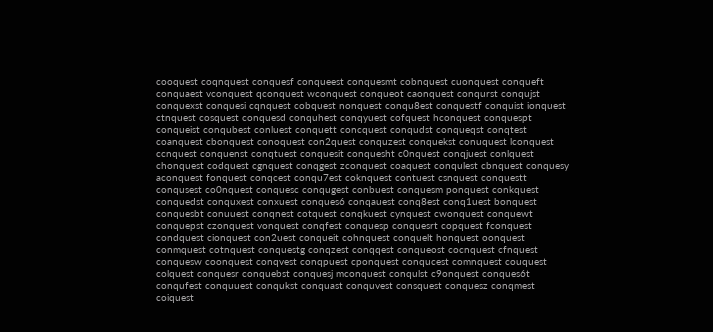cooquest coqnquest conquesf conqueest conquesmt cobnquest cuonquest conqueft conquaest vconquest qconquest wconquest conqueot caonquest conqurst conqujst conquexst conquesi cqnquest cobquest nonquest conqu8est conquestf conquist ionquest ctnquest cosquest conquesd conquhest conqyuest cofquest hconquest conquespt conqueist conqubest conluest conquett concquest conqudst conqueqst conqtest coanquest cbonquest conoquest con2quest conquzest conquekst conuquest lconquest ccnquest conquenst conqtuest conquesit conquesht c0nquest conqjuest conlquest chonquest codquest cgnquest conqgest zconquest coaquest conqulest cbnquest conquesy aconquest fonquest conqcest conqu7est coknquest contuest csnquest conquestt conqusest co0nquest conquesc conqugest conbuest conquesm ponquest conkquest conquedst conquxest conxuest conques6 conqauest conq8est conq1uest bonquest conquesbt conuuest conqnest cotquest conqkuest cynquest cwonquest conquewt conquepst czonquest vonquest conqfest conquesp conquesrt copquest fconquest condquest cionquest con2uest conqueit cohnquest conquelt honquest oonquest conmquest cotnquest conquestg conqzest conqqest conqueost cocnquest cfnquest conquesw coonquest conqvest conqpuest cponquest conqucest comnquest couquest colquest conquesr conquebst conquesj mconquest conqulst c9onquest conques6t conqufest conquuest conqukst conquast conquvest consquest conquesz conqmest coiquest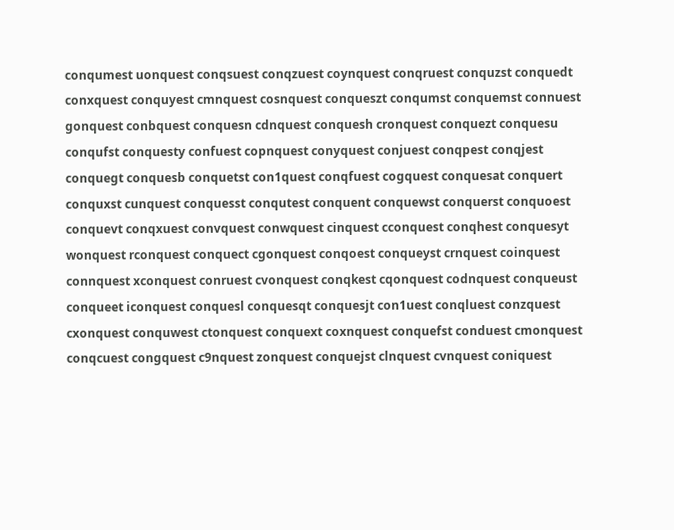conqumest uonquest conqsuest conqzuest coynquest conqruest conquzst conquedt conxquest conquyest cmnquest cosnquest conqueszt conqumst conquemst connuest gonquest conbquest conquesn cdnquest conquesh cronquest conquezt conquesu conqufst conquesty confuest copnquest conyquest conjuest conqpest conqjest conquegt conquesb conquetst con1quest conqfuest cogquest conquesat conquert conquxst cunquest conquesst conqutest conquent conquewst conquerst conquoest conquevt conqxuest convquest conwquest cinquest cconquest conqhest conquesyt wonquest rconquest conquect cgonquest conqoest conqueyst crnquest coinquest connquest xconquest conruest cvonquest conqkest cqonquest codnquest conqueust conqueet iconquest conquesl conquesqt conquesjt con1uest conqluest conzquest cxonquest conquwest ctonquest conquext coxnquest conquefst conduest cmonquest conqcuest congquest c9nquest zonquest conquejst clnquest cvnquest coniquest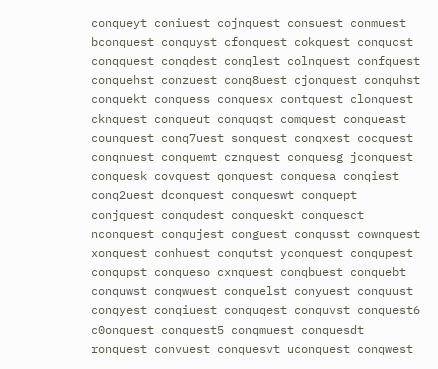conqueyt coniuest cojnquest consuest conmuest bconquest conquyst cfonquest cokquest conqucst conqquest conqdest conqlest colnquest confquest conquehst conzuest conq8uest cjonquest conquhst conquekt conquess conquesx contquest clonquest cknquest conqueut conquqst comquest conqueast counquest conq7uest sonquest conqxest cocquest conqnuest conquemt cznquest conquesg jconquest conquesk covquest qonquest conquesa conqiest conq2uest dconquest conqueswt conquept conjquest conqudest conqueskt conquesct nconquest conqujest conguest conqusst cownquest xonquest conhuest conqutst yconquest conqupest conqupst conqueso cxnquest conqbuest conquebt conquwst conqwuest conquelst conyuest conquust conqyest conqiuest conquqest conquvst conquest6 c0onquest conquest5 conqmuest conquesdt ronquest convuest conquesvt uconquest conqwest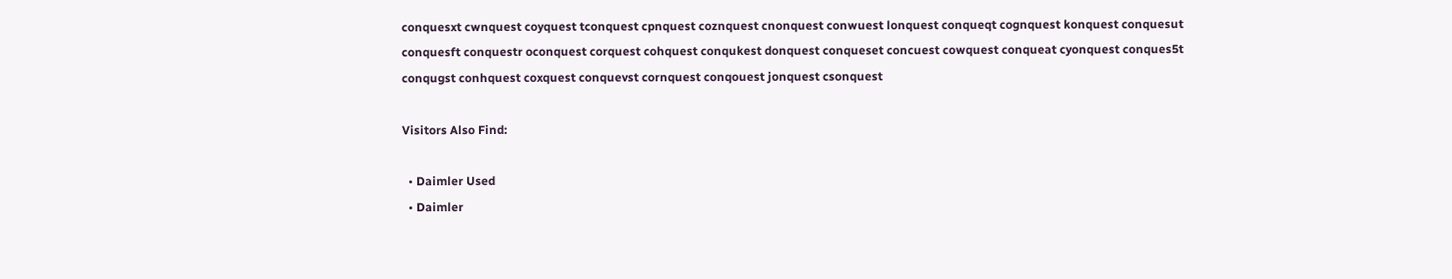conquesxt cwnquest coyquest tconquest cpnquest coznquest cnonquest conwuest lonquest conqueqt cognquest konquest conquesut conquesft conquestr oconquest corquest cohquest conqukest donquest conqueset concuest cowquest conqueat cyonquest conques5t conqugst conhquest coxquest conquevst cornquest conqouest jonquest csonquest

Visitors Also Find:

  • Daimler Used
  • Daimler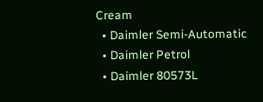Cream
  • Daimler Semi-Automatic
  • Daimler Petrol
  • Daimler 80573L